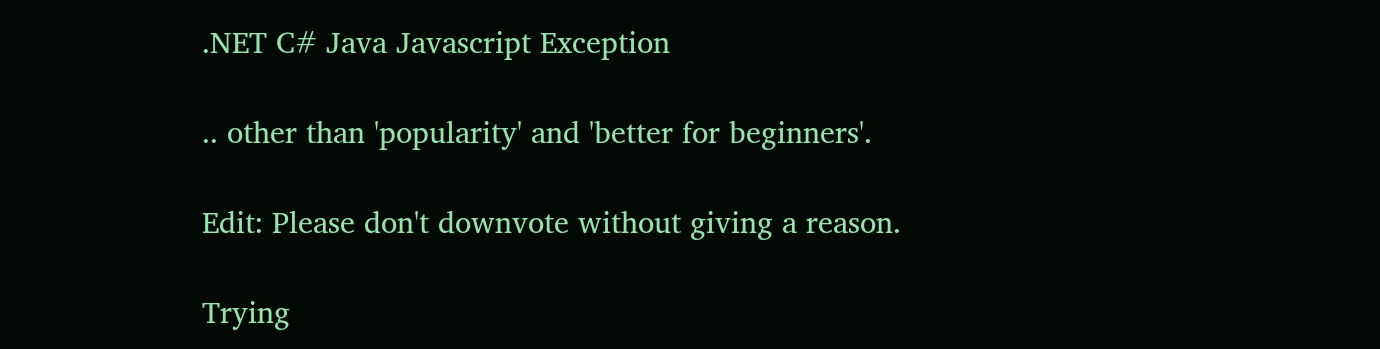.NET C# Java Javascript Exception

.. other than 'popularity' and 'better for beginners'.

Edit: Please don't downvote without giving a reason.

Trying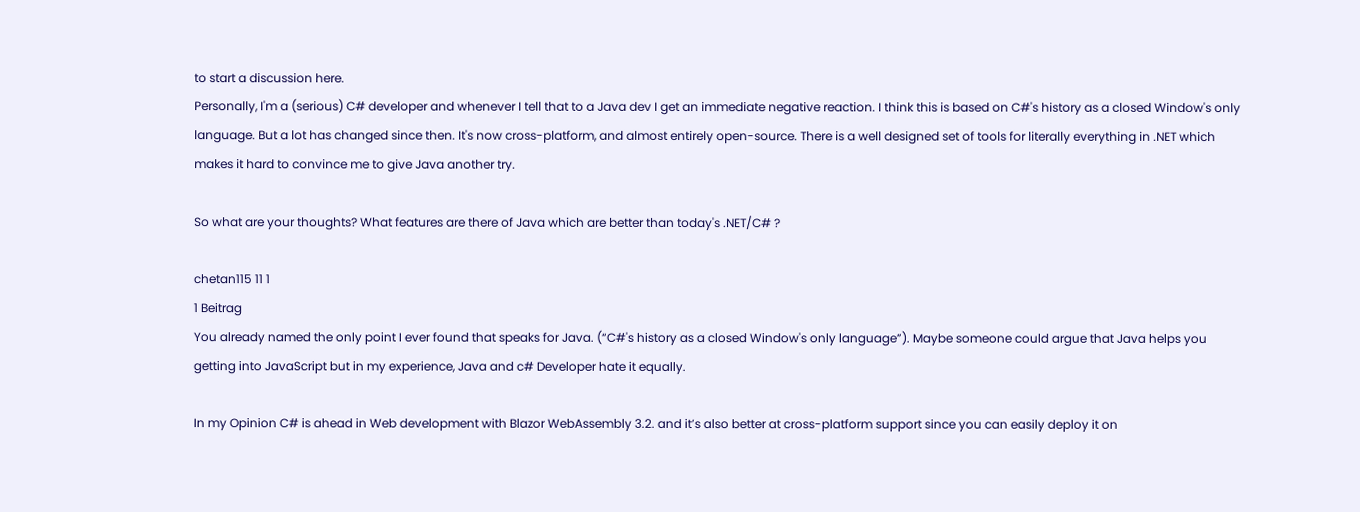to start a discussion here.
Personally, I'm a (serious) C# developer and whenever I tell that to a Java dev I get an immediate negative reaction. I think this is based on C#'s history as a closed Window's only language. But a lot has changed since then. It's now cross-platform, and almost entirely open-source. There is a well designed set of tools for literally everything in .NET which makes it hard to convince me to give Java another try.

So what are your thoughts? What features are there of Java which are better than today's .NET/C# ?

chetan115 11 1
1 Beitrag
You already named the only point I ever found that speaks for Java. (“C#'s history as a closed Window's only language”). Maybe someone could argue that Java helps you getting into JavaScript but in my experience, Java and c# Developer hate it equally.

In my Opinion C# is ahead in Web development with Blazor WebAssembly 3.2. and it’s also better at cross-platform support since you can easily deploy it on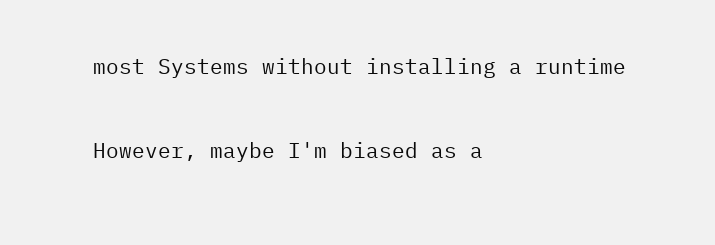most Systems without installing a runtime

However, maybe I'm biased as a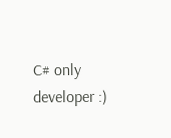C# only developer :)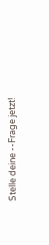Stelle deine --Frage jetzt!